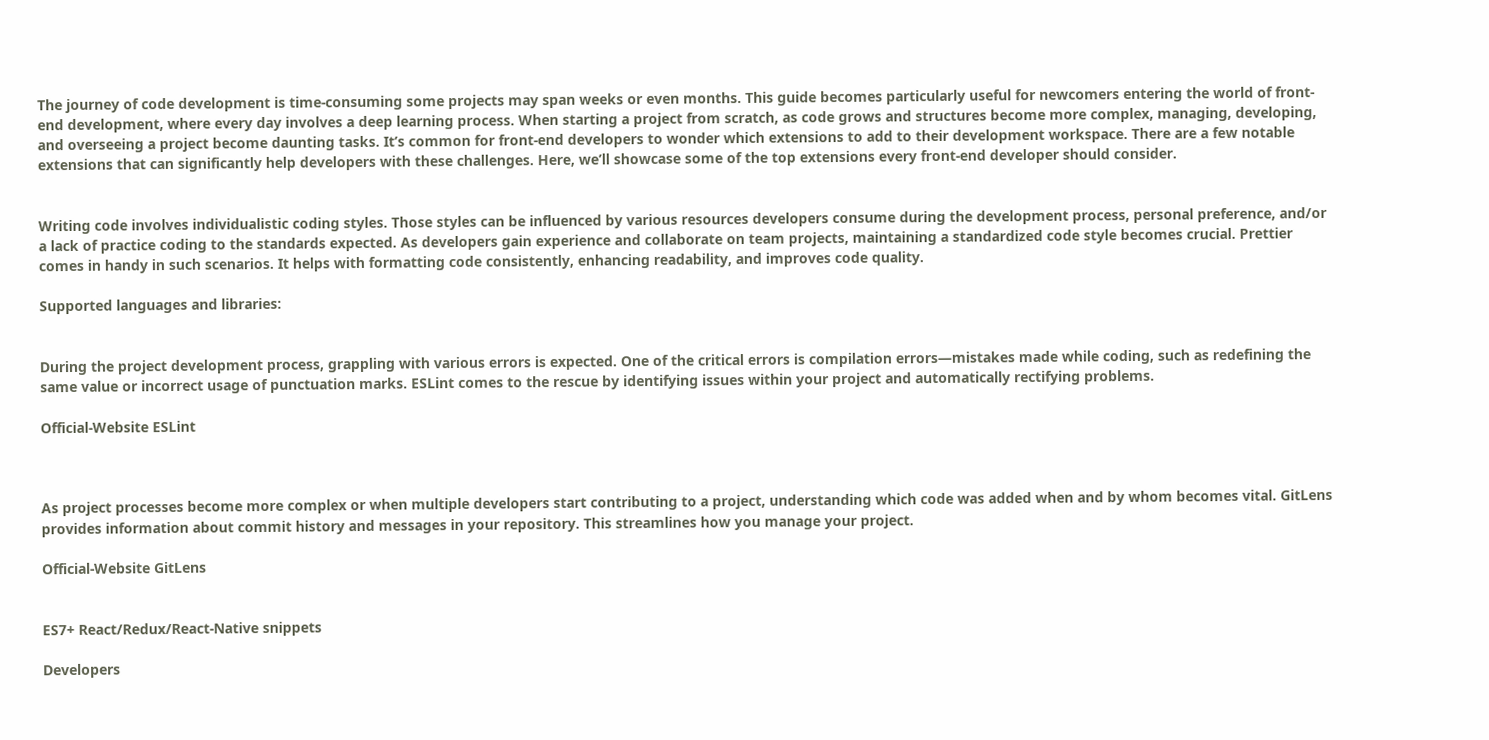The journey of code development is time-consuming some projects may span weeks or even months. This guide becomes particularly useful for newcomers entering the world of front-end development, where every day involves a deep learning process. When starting a project from scratch, as code grows and structures become more complex, managing, developing, and overseeing a project become daunting tasks. It’s common for front-end developers to wonder which extensions to add to their development workspace. There are a few notable extensions that can significantly help developers with these challenges. Here, we’ll showcase some of the top extensions every front-end developer should consider.


Writing code involves individualistic coding styles. Those styles can be influenced by various resources developers consume during the development process, personal preference, and/or a lack of practice coding to the standards expected. As developers gain experience and collaborate on team projects, maintaining a standardized code style becomes crucial. Prettier comes in handy in such scenarios. It helps with formatting code consistently, enhancing readability, and improves code quality.

Supported languages and libraries:


During the project development process, grappling with various errors is expected. One of the critical errors is compilation errors—mistakes made while coding, such as redefining the same value or incorrect usage of punctuation marks. ESLint comes to the rescue by identifying issues within your project and automatically rectifying problems.

Official-Website ESLint



As project processes become more complex or when multiple developers start contributing to a project, understanding which code was added when and by whom becomes vital. GitLens provides information about commit history and messages in your repository. This streamlines how you manage your project.

Official-Website GitLens


ES7+ React/Redux/React-Native snippets

Developers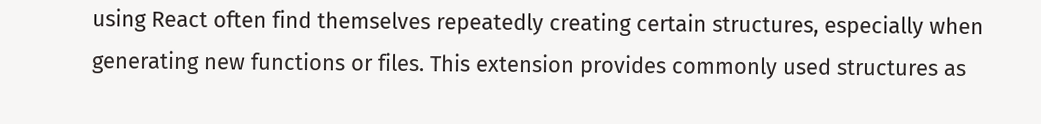using React often find themselves repeatedly creating certain structures, especially when generating new functions or files. This extension provides commonly used structures as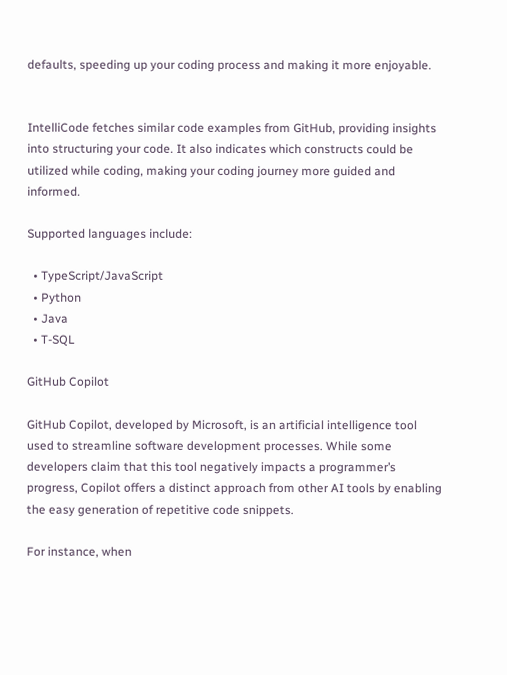defaults, speeding up your coding process and making it more enjoyable.


IntelliCode fetches similar code examples from GitHub, providing insights into structuring your code. It also indicates which constructs could be utilized while coding, making your coding journey more guided and informed.

Supported languages include:

  • TypeScript/JavaScript
  • Python
  • Java
  • T-SQL

GitHub Copilot

GitHub Copilot, developed by Microsoft, is an artificial intelligence tool used to streamline software development processes. While some developers claim that this tool negatively impacts a programmer’s progress, Copilot offers a distinct approach from other AI tools by enabling the easy generation of repetitive code snippets.

For instance, when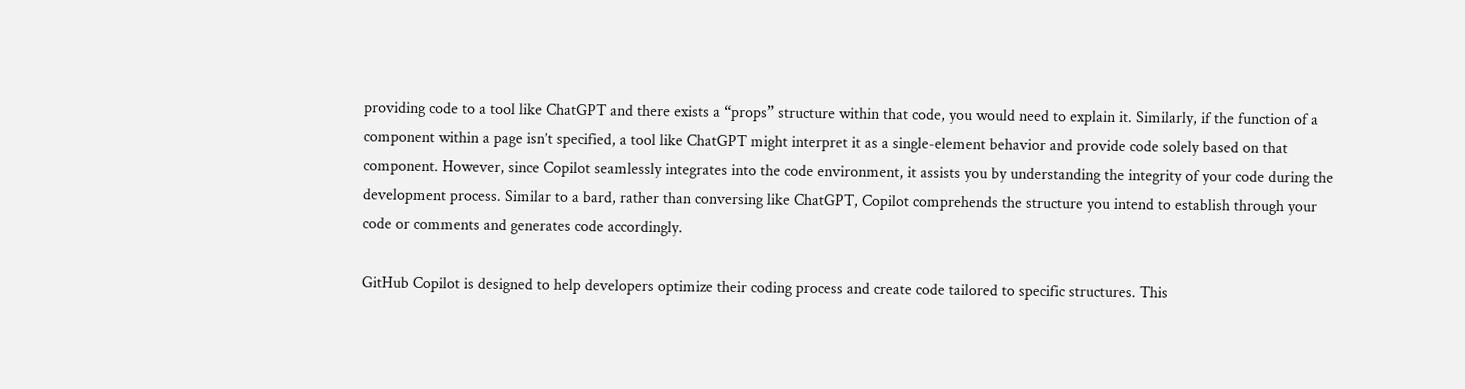providing code to a tool like ChatGPT and there exists a “props” structure within that code, you would need to explain it. Similarly, if the function of a component within a page isn’t specified, a tool like ChatGPT might interpret it as a single-element behavior and provide code solely based on that component. However, since Copilot seamlessly integrates into the code environment, it assists you by understanding the integrity of your code during the development process. Similar to a bard, rather than conversing like ChatGPT, Copilot comprehends the structure you intend to establish through your code or comments and generates code accordingly.

GitHub Copilot is designed to help developers optimize their coding process and create code tailored to specific structures. This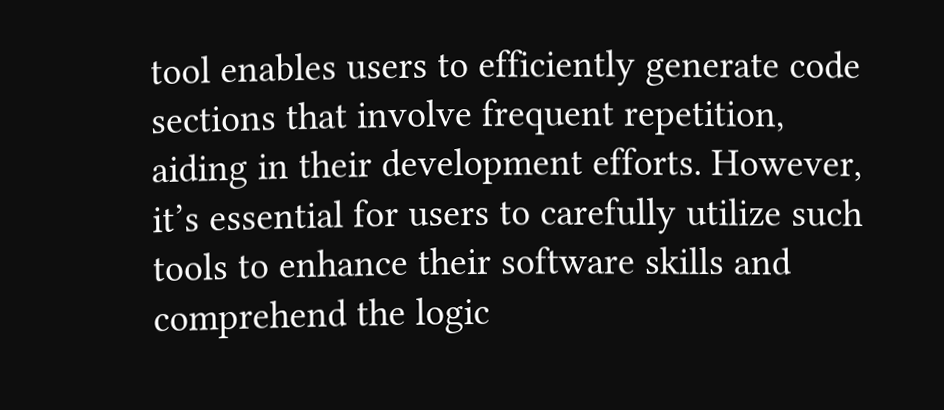tool enables users to efficiently generate code sections that involve frequent repetition, aiding in their development efforts. However, it’s essential for users to carefully utilize such tools to enhance their software skills and comprehend the logic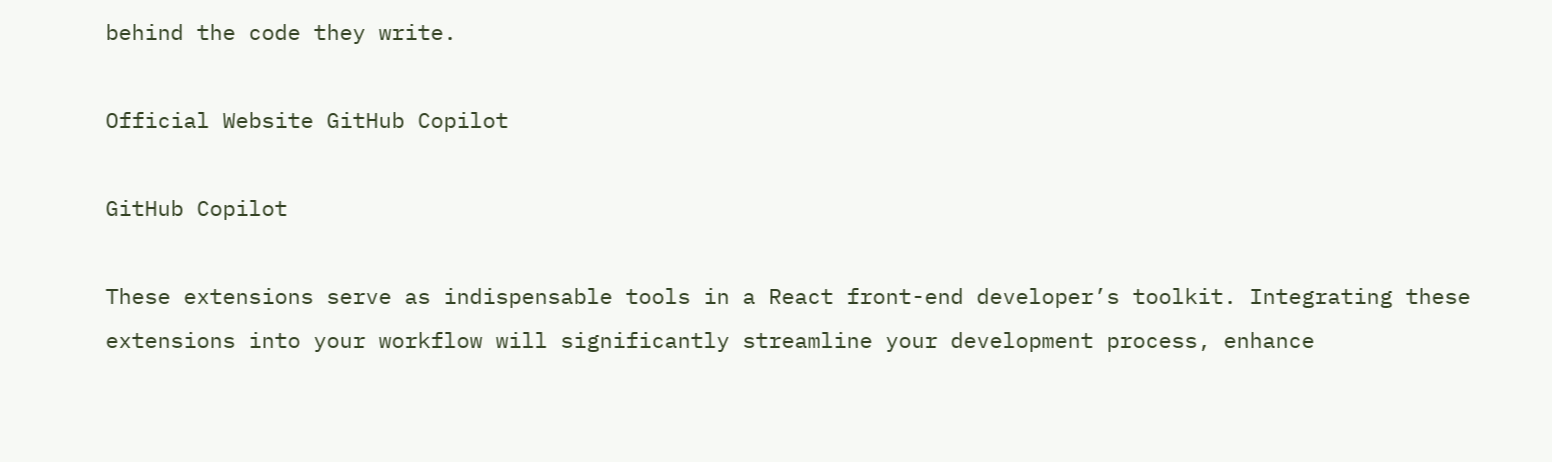behind the code they write.

Official Website GitHub Copilot

GitHub Copilot

These extensions serve as indispensable tools in a React front-end developer’s toolkit. Integrating these extensions into your workflow will significantly streamline your development process, enhance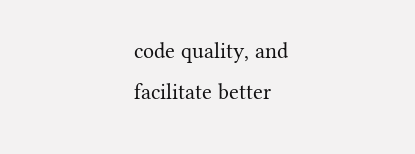code quality, and facilitate better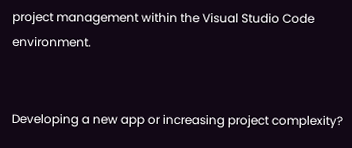project management within the Visual Studio Code environment.


Developing a new app or increasing project complexity?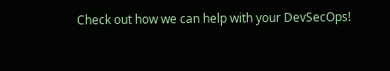Check out how we can help with your DevSecOps!